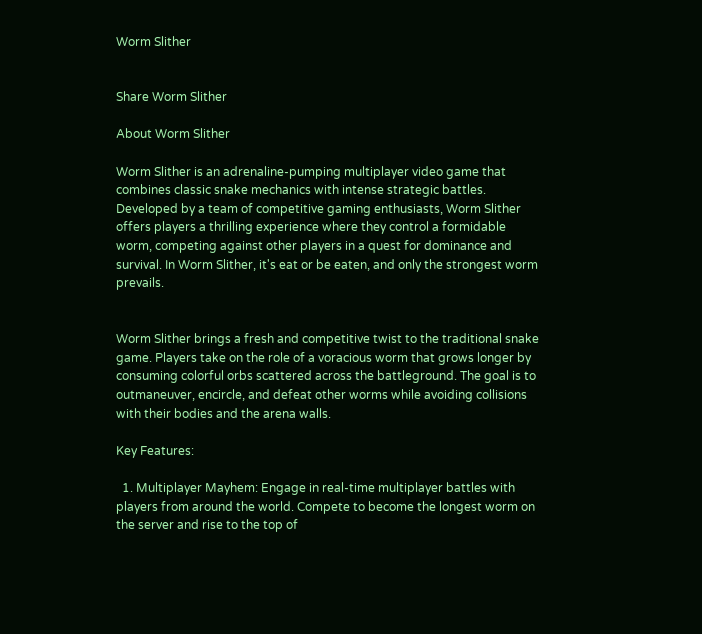Worm Slither


Share Worm Slither

About Worm Slither

Worm Slither is an adrenaline-pumping multiplayer video game that combines classic snake mechanics with intense strategic battles. Developed by a team of competitive gaming enthusiasts, Worm Slither offers players a thrilling experience where they control a formidable worm, competing against other players in a quest for dominance and survival. In Worm Slither, it's eat or be eaten, and only the strongest worm prevails.


Worm Slither brings a fresh and competitive twist to the traditional snake game. Players take on the role of a voracious worm that grows longer by consuming colorful orbs scattered across the battleground. The goal is to outmaneuver, encircle, and defeat other worms while avoiding collisions with their bodies and the arena walls.

Key Features:

  1. Multiplayer Mayhem: Engage in real-time multiplayer battles with players from around the world. Compete to become the longest worm on the server and rise to the top of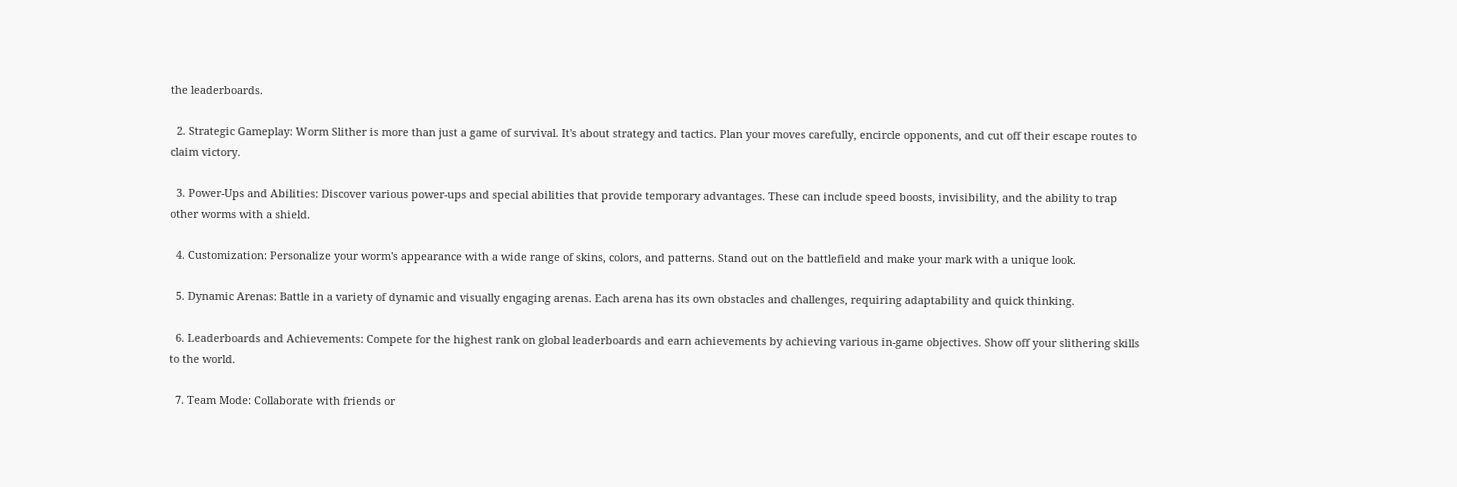the leaderboards.

  2. Strategic Gameplay: Worm Slither is more than just a game of survival. It's about strategy and tactics. Plan your moves carefully, encircle opponents, and cut off their escape routes to claim victory.

  3. Power-Ups and Abilities: Discover various power-ups and special abilities that provide temporary advantages. These can include speed boosts, invisibility, and the ability to trap other worms with a shield.

  4. Customization: Personalize your worm's appearance with a wide range of skins, colors, and patterns. Stand out on the battlefield and make your mark with a unique look.

  5. Dynamic Arenas: Battle in a variety of dynamic and visually engaging arenas. Each arena has its own obstacles and challenges, requiring adaptability and quick thinking.

  6. Leaderboards and Achievements: Compete for the highest rank on global leaderboards and earn achievements by achieving various in-game objectives. Show off your slithering skills to the world.

  7. Team Mode: Collaborate with friends or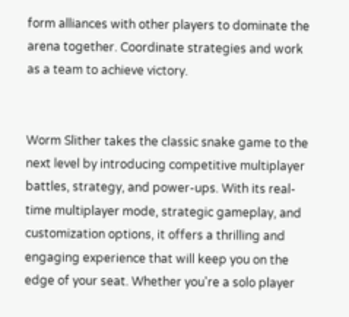form alliances with other players to dominate the arena together. Coordinate strategies and work as a team to achieve victory.


Worm Slither takes the classic snake game to the next level by introducing competitive multiplayer battles, strategy, and power-ups. With its real-time multiplayer mode, strategic gameplay, and customization options, it offers a thrilling and engaging experience that will keep you on the edge of your seat. Whether you're a solo player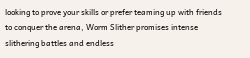looking to prove your skills or prefer teaming up with friends to conquer the arena, Worm Slither promises intense slithering battles and endless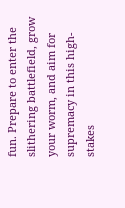fun. Prepare to enter the slithering battlefield, grow your worm, and aim for supremacy in this high-stakes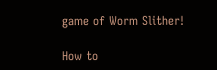game of Worm Slither!

How to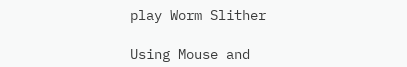play Worm Slither

Using Mouse and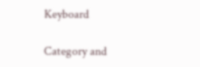Keyboard

Category and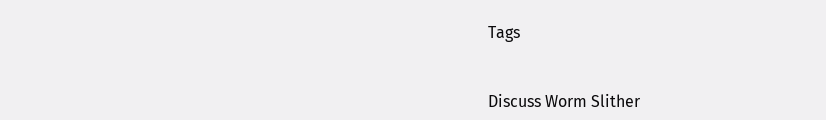Tags


Discuss Worm Slither